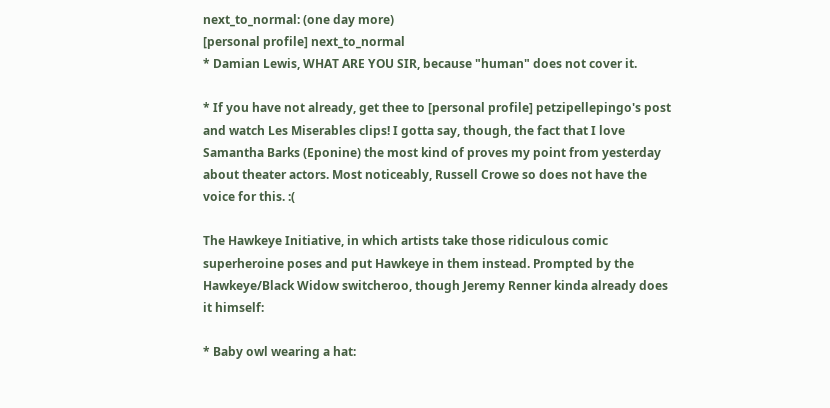next_to_normal: (one day more)
[personal profile] next_to_normal
* Damian Lewis, WHAT ARE YOU SIR, because "human" does not cover it.

* If you have not already, get thee to [personal profile] petzipellepingo's post and watch Les Miserables clips! I gotta say, though, the fact that I love Samantha Barks (Eponine) the most kind of proves my point from yesterday about theater actors. Most noticeably, Russell Crowe so does not have the voice for this. :(

The Hawkeye Initiative, in which artists take those ridiculous comic superheroine poses and put Hawkeye in them instead. Prompted by the Hawkeye/Black Widow switcheroo, though Jeremy Renner kinda already does it himself:

* Baby owl wearing a hat: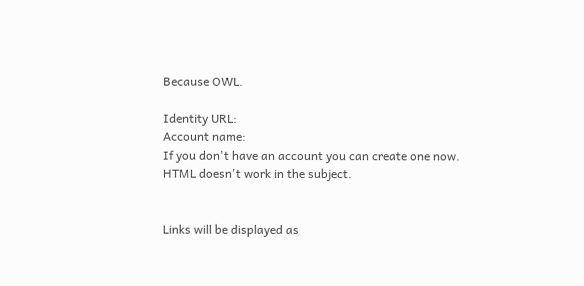Because OWL.

Identity URL:
Account name:
If you don't have an account you can create one now.
HTML doesn't work in the subject.


Links will be displayed as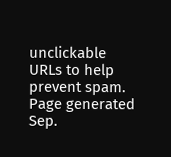unclickable URLs to help prevent spam.
Page generated Sep.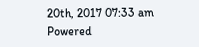20th, 2017 07:33 am
Powered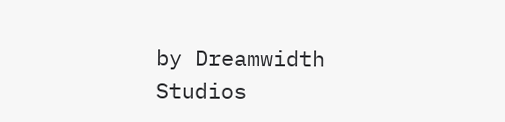by Dreamwidth Studios